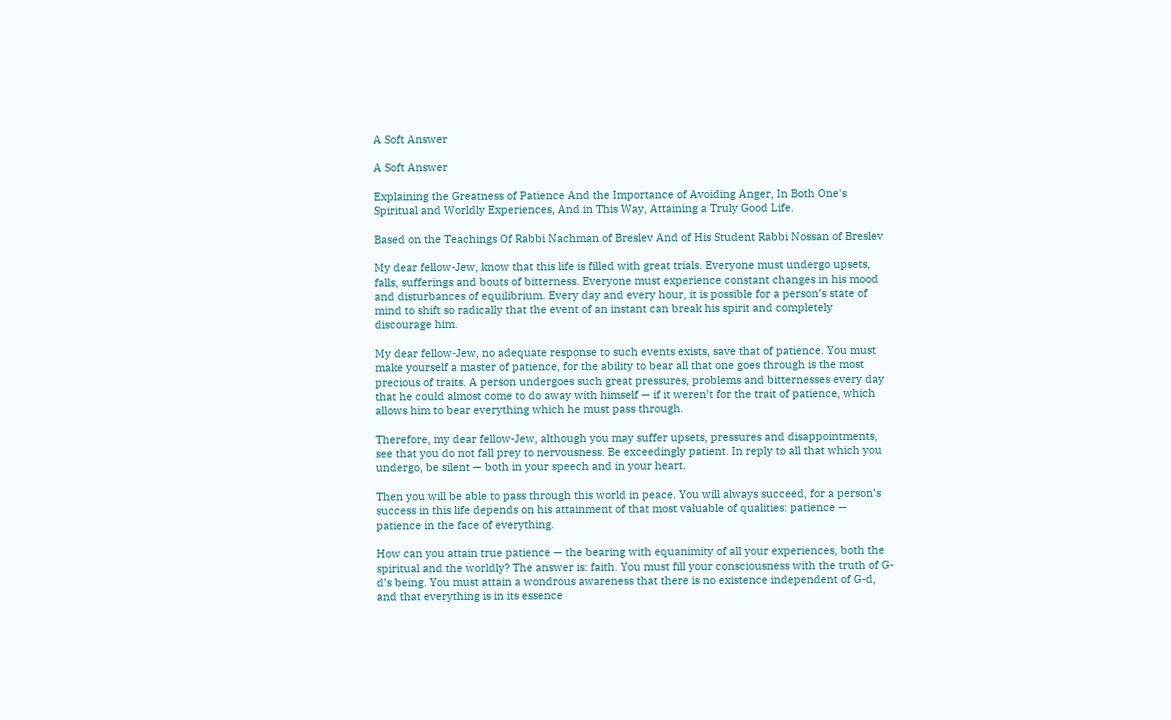A Soft Answer

A Soft Answer

Explaining the Greatness of Patience And the Importance of Avoiding Anger, In Both One's Spiritual and Worldly Experiences, And in This Way, Attaining a Truly Good Life.

Based on the Teachings Of Rabbi Nachman of Breslev And of His Student Rabbi Nossan of Breslev

My dear fellow-Jew, know that this life is filled with great trials. Everyone must undergo upsets, falls, sufferings and bouts of bitterness. Everyone must experience constant changes in his mood and disturbances of equilibrium. Every day and every hour, it is possible for a person’s state of mind to shift so radically that the event of an instant can break his spirit and completely discourage him.

My dear fellow-Jew, no adequate response to such events exists, save that of patience. You must make yourself a master of patience, for the ability to bear all that one goes through is the most precious of traits. A person undergoes such great pressures, problems and bitternesses every day that he could almost come to do away with himself — if it weren’t for the trait of patience, which allows him to bear everything which he must pass through.

Therefore, my dear fellow-Jew, although you may suffer upsets, pressures and disappointments, see that you do not fall prey to nervousness. Be exceedingly patient. In reply to all that which you undergo, be silent — both in your speech and in your heart.

Then you will be able to pass through this world in peace. You will always succeed, for a person’s success in this life depends on his attainment of that most valuable of qualities: patience — patience in the face of everything.

How can you attain true patience — the bearing with equanimity of all your experiences, both the spiritual and the worldly? The answer is: faith. You must fill your consciousness with the truth of G-d’s being. You must attain a wondrous awareness that there is no existence independent of G-d, and that everything is in its essence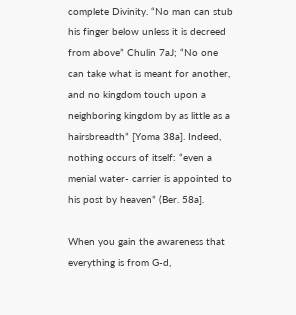complete Divinity. “No man can stub his finger below unless it is decreed from above” Chulin 7aJ; “No one can take what is meant for another, and no kingdom touch upon a neighboring kingdom by as little as a hairsbreadth” [Yoma 38a]. Indeed, nothing occurs of itself: “even a menial water- carrier is appointed to his post by heaven” (Ber. 58a].

When you gain the awareness that everything is from G-d,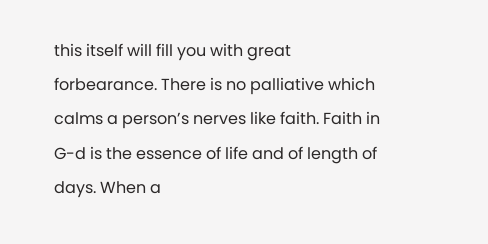this itself will fill you with great forbearance. There is no palliative which calms a person’s nerves like faith. Faith in G-d is the essence of life and of length of days. When a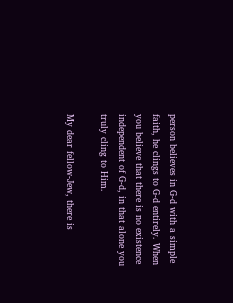person believes in G-d with a simple faith, he clings to G-d entirely. When you believe that there is no existence independent of G-d, in that alone you truly cling to Him.

My dear fellow-Jew, there is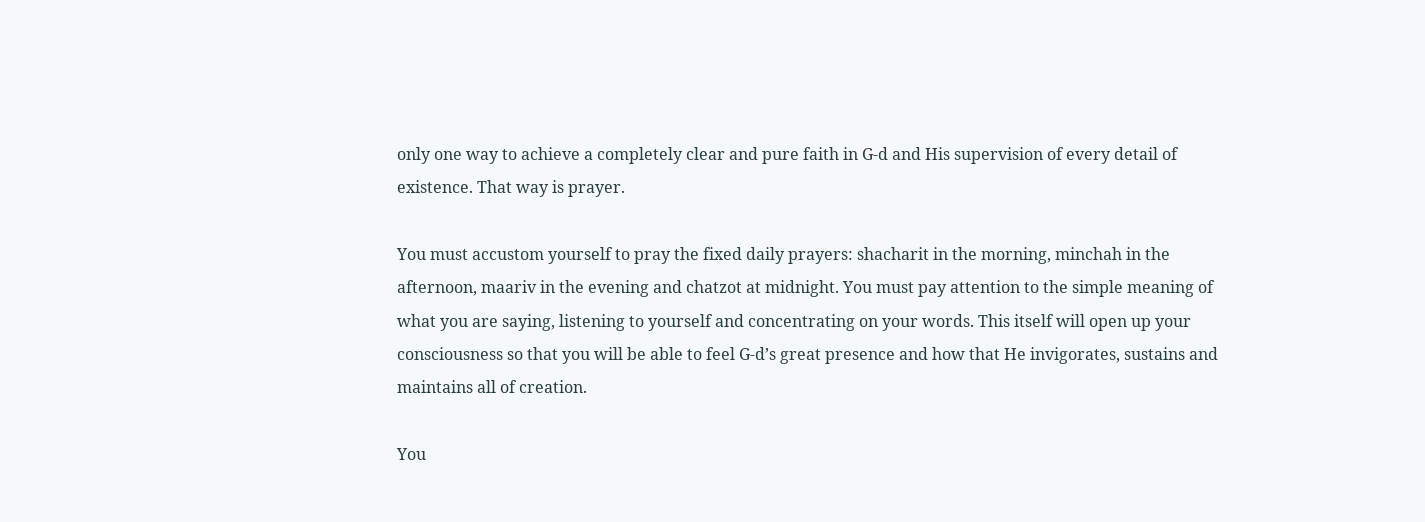only one way to achieve a completely clear and pure faith in G-d and His supervision of every detail of existence. That way is prayer.

You must accustom yourself to pray the fixed daily prayers: shacharit in the morning, minchah in the afternoon, maariv in the evening and chatzot at midnight. You must pay attention to the simple meaning of what you are saying, listening to yourself and concentrating on your words. This itself will open up your consciousness so that you will be able to feel G-d’s great presence and how that He invigorates, sustains and maintains all of creation.

You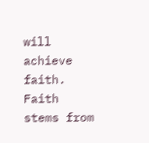will achieve faith. Faith stems from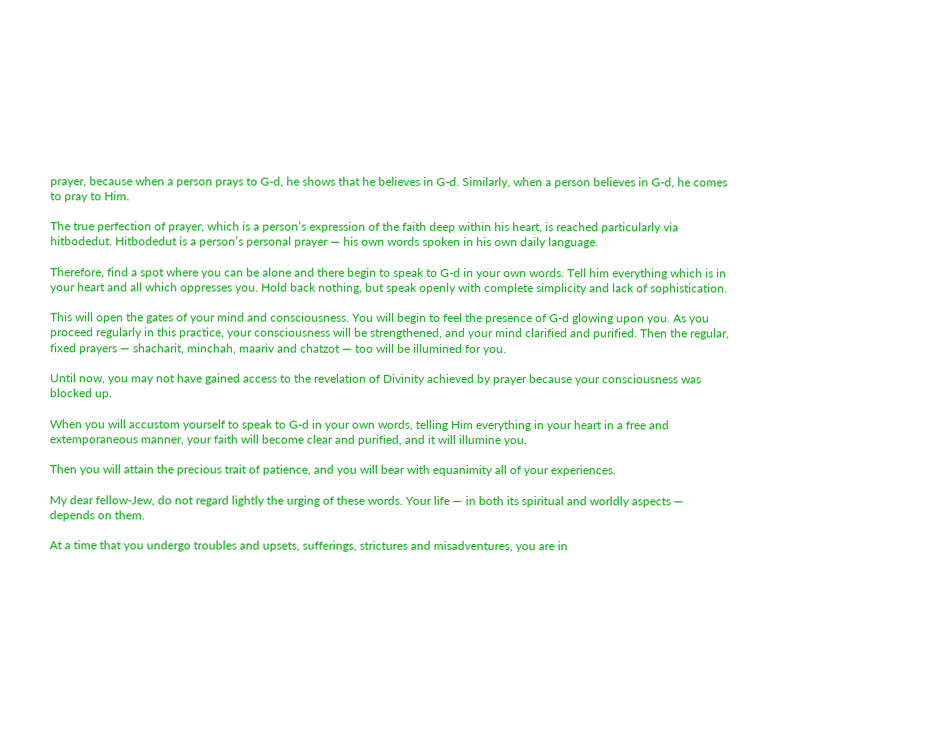prayer, because when a person prays to G-d, he shows that he believes in G-d. Similarly, when a person believes in G-d, he comes to pray to Him.

The true perfection of prayer, which is a person’s expression of the faith deep within his heart, is reached particularly via hitbodedut. Hitbodedut is a person’s personal prayer — his own words spoken in his own daily language.

Therefore, find a spot where you can be alone and there begin to speak to G-d in your own words. Tell him everything which is in your heart and all which oppresses you. Hold back nothing, but speak openly with complete simplicity and lack of sophistication.

This will open the gates of your mind and consciousness. You will begin to feel the presence of G-d glowing upon you. As you proceed regularly in this practice, your consciousness will be strengthened, and your mind clarified and purified. Then the regular, fixed prayers — shacharit, minchah, maariv and chatzot — too will be illumined for you.

Until now, you may not have gained access to the revelation of Divinity achieved by prayer because your consciousness was blocked up.

When you will accustom yourself to speak to G-d in your own words, telling Him everything in your heart in a free and extemporaneous manner, your faith will become clear and purified, and it will illumine you.

Then you will attain the precious trait of patience, and you will bear with equanimity all of your experiences.

My dear fellow-Jew, do not regard lightly the urging of these words. Your life — in both its spiritual and worldly aspects — depends on them.

At a time that you undergo troubles and upsets, sufferings, strictures and misadventures, you are in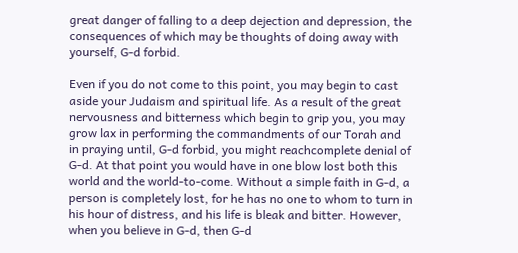great danger of falling to a deep dejection and depression, the consequences of which may be thoughts of doing away with yourself, G-d forbid.

Even if you do not come to this point, you may begin to cast aside your Judaism and spiritual life. As a result of the great nervousness and bitterness which begin to grip you, you may grow lax in performing the commandments of our Torah and in praying until, G-d forbid, you might reachcomplete denial of G-d. At that point you would have in one blow lost both this world and the world-to-come. Without a simple faith in G-d, a person is completely lost, for he has no one to whom to turn in his hour of distress, and his life is bleak and bitter. However, when you believe in G-d, then G-d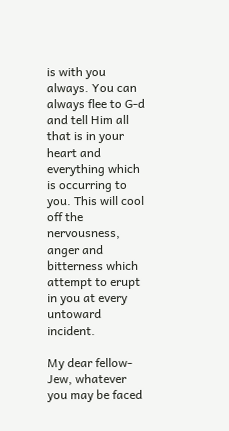is with you always. You can always flee to G-d and tell Him all that is in your heart and everything which is occurring to you. This will cool off the nervousness, anger and bitterness which attempt to erupt in you at every untoward incident.

My dear fellow-Jew, whatever you may be faced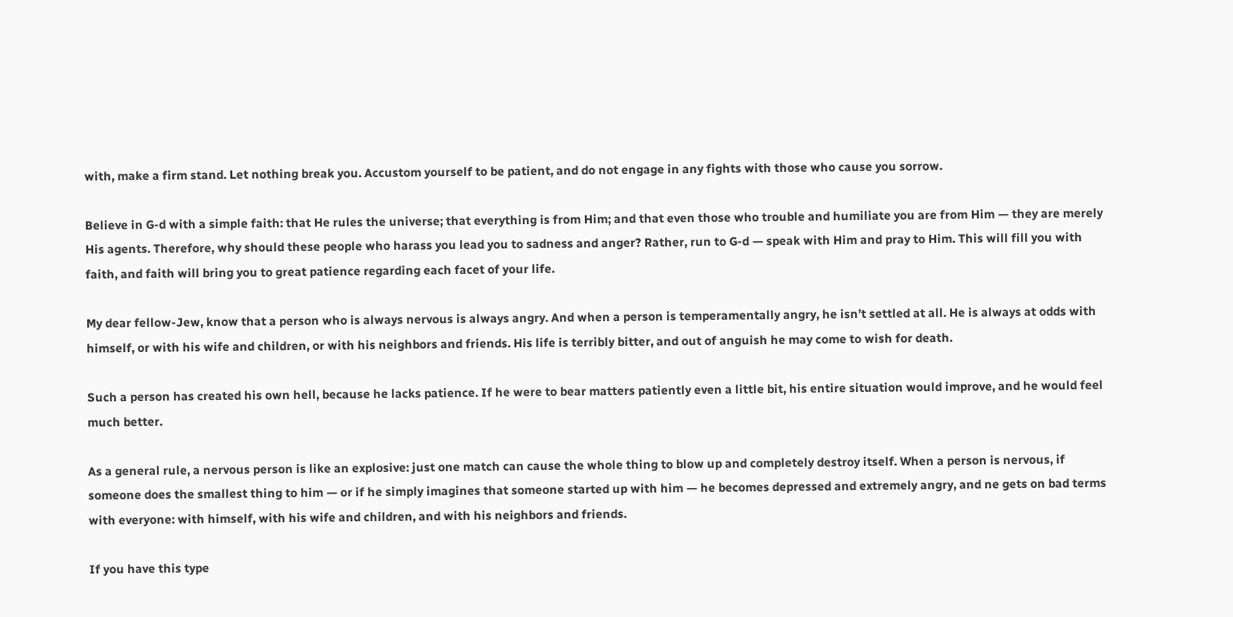with, make a firm stand. Let nothing break you. Accustom yourself to be patient, and do not engage in any fights with those who cause you sorrow.

Believe in G-d with a simple faith: that He rules the universe; that everything is from Him; and that even those who trouble and humiliate you are from Him — they are merely His agents. Therefore, why should these people who harass you lead you to sadness and anger? Rather, run to G-d — speak with Him and pray to Him. This will fill you with faith, and faith will bring you to great patience regarding each facet of your life.

My dear fellow-Jew, know that a person who is always nervous is always angry. And when a person is temperamentally angry, he isn’t settled at all. He is always at odds with himself, or with his wife and children, or with his neighbors and friends. His life is terribly bitter, and out of anguish he may come to wish for death.

Such a person has created his own hell, because he lacks patience. If he were to bear matters patiently even a little bit, his entire situation would improve, and he would feel much better.

As a general rule, a nervous person is like an explosive: just one match can cause the whole thing to blow up and completely destroy itself. When a person is nervous, if someone does the smallest thing to him — or if he simply imagines that someone started up with him — he becomes depressed and extremely angry, and ne gets on bad terms with everyone: with himself, with his wife and children, and with his neighbors and friends.

If you have this type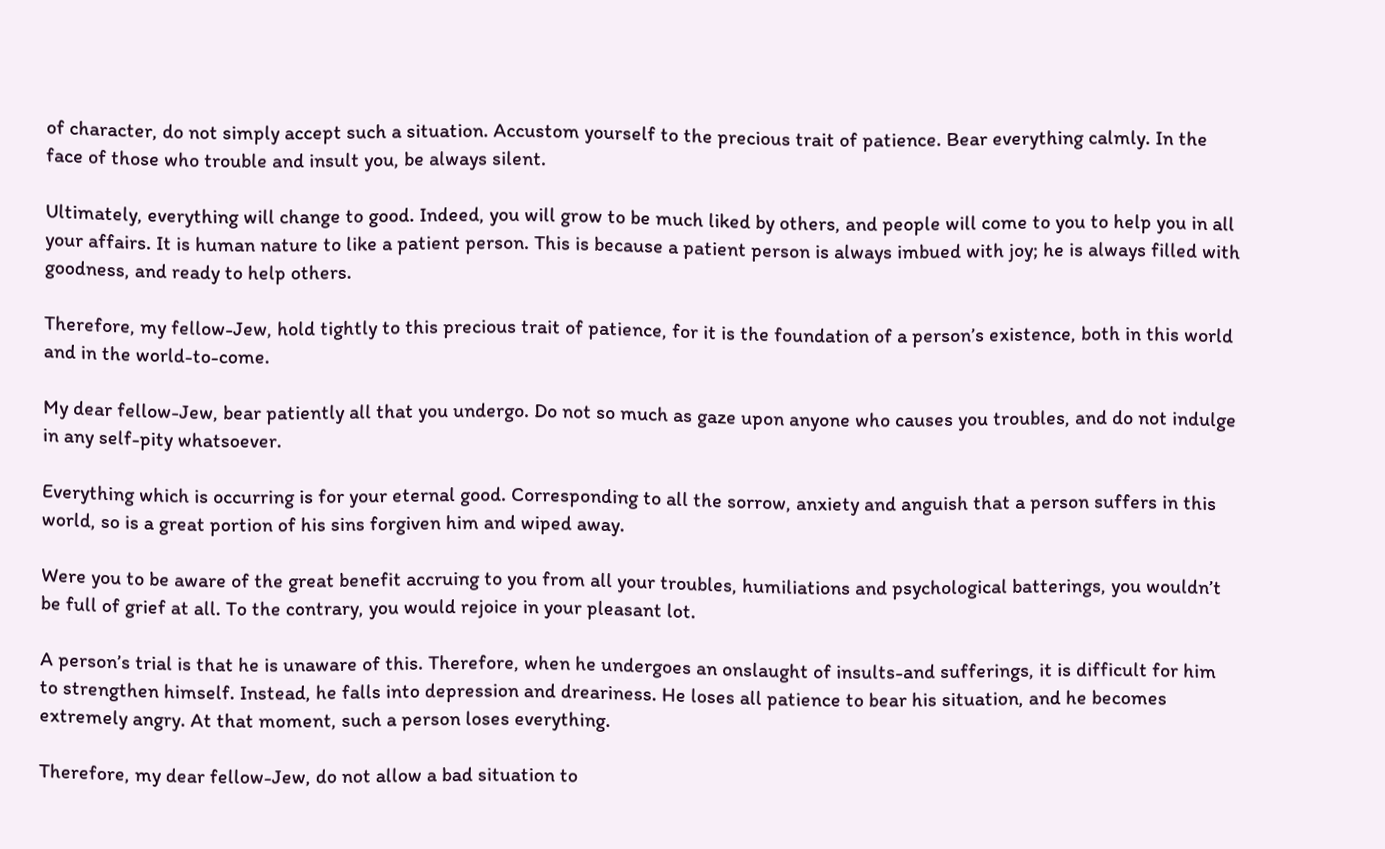of character, do not simply accept such a situation. Accustom yourself to the precious trait of patience. Bear everything calmly. In the face of those who trouble and insult you, be always silent.

Ultimately, everything will change to good. Indeed, you will grow to be much liked by others, and people will come to you to help you in all your affairs. It is human nature to like a patient person. This is because a patient person is always imbued with joy; he is always filled with goodness, and ready to help others.

Therefore, my fellow-Jew, hold tightly to this precious trait of patience, for it is the foundation of a person’s existence, both in this world and in the world-to-come.

My dear fellow-Jew, bear patiently all that you undergo. Do not so much as gaze upon anyone who causes you troubles, and do not indulge in any self-pity whatsoever.

Everything which is occurring is for your eternal good. Corresponding to all the sorrow, anxiety and anguish that a person suffers in this world, so is a great portion of his sins forgiven him and wiped away.

Were you to be aware of the great benefit accruing to you from all your troubles, humiliations and psychological batterings, you wouldn’t be full of grief at all. To the contrary, you would rejoice in your pleasant lot.

A person’s trial is that he is unaware of this. Therefore, when he undergoes an onslaught of insults-and sufferings, it is difficult for him to strengthen himself. Instead, he falls into depression and dreariness. He loses all patience to bear his situation, and he becomes extremely angry. At that moment, such a person loses everything.

Therefore, my dear fellow-Jew, do not allow a bad situation to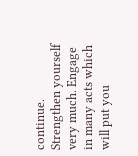continue. Strengthen yourself very much. Engage in many acts which will put you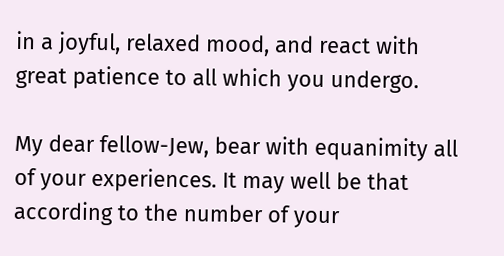in a joyful, relaxed mood, and react with great patience to all which you undergo.

My dear fellow-Jew, bear with equanimity all of your experiences. It may well be that according to the number of your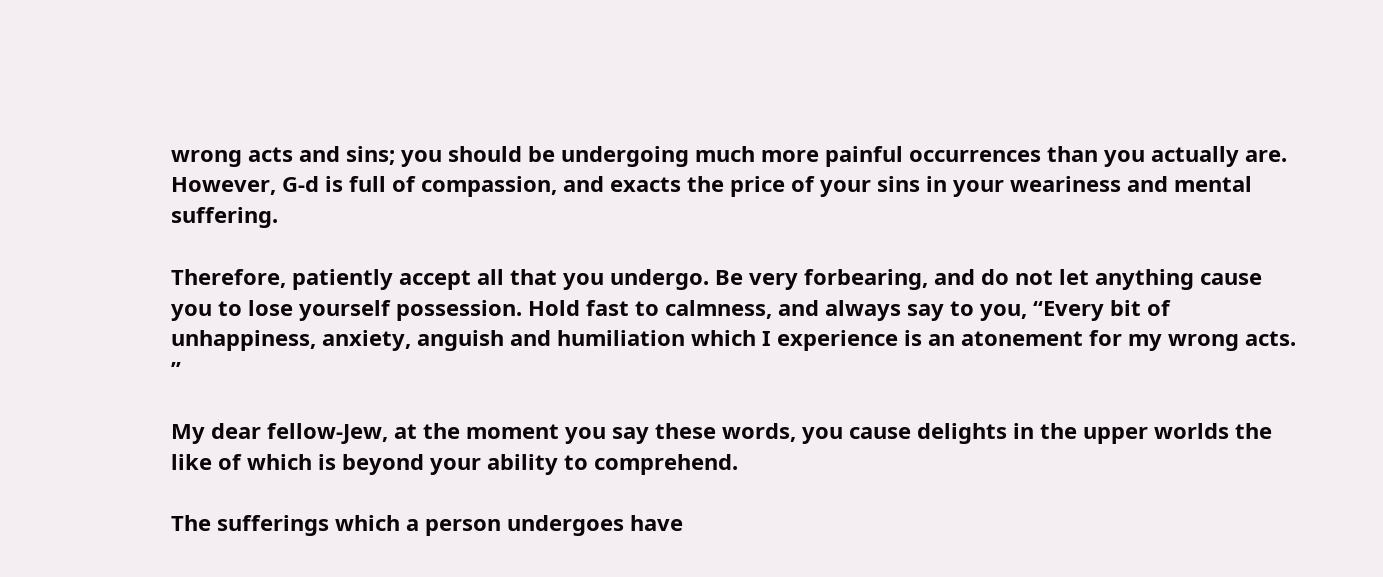wrong acts and sins; you should be undergoing much more painful occurrences than you actually are. However, G-d is full of compassion, and exacts the price of your sins in your weariness and mental suffering.

Therefore, patiently accept all that you undergo. Be very forbearing, and do not let anything cause you to lose yourself possession. Hold fast to calmness, and always say to you, “Every bit of unhappiness, anxiety, anguish and humiliation which I experience is an atonement for my wrong acts. ”

My dear fellow-Jew, at the moment you say these words, you cause delights in the upper worlds the like of which is beyond your ability to comprehend.

The sufferings which a person undergoes have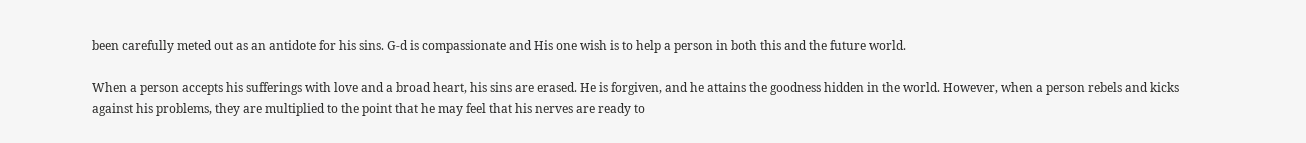been carefully meted out as an antidote for his sins. G-d is compassionate and His one wish is to help a person in both this and the future world.

When a person accepts his sufferings with love and a broad heart, his sins are erased. He is forgiven, and he attains the goodness hidden in the world. However, when a person rebels and kicks against his problems, they are multiplied to the point that he may feel that his nerves are ready to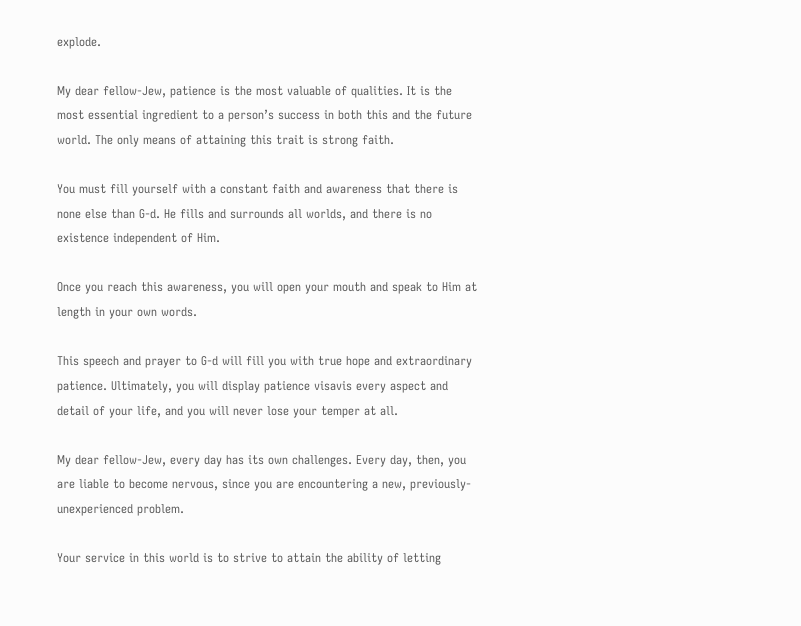explode.

My dear fellow-Jew, patience is the most valuable of qualities. It is the most essential ingredient to a person’s success in both this and the future world. The only means of attaining this trait is strong faith.

You must fill yourself with a constant faith and awareness that there is none else than G-d. He fills and surrounds all worlds, and there is no existence independent of Him.

Once you reach this awareness, you will open your mouth and speak to Him at length in your own words.

This speech and prayer to G-d will fill you with true hope and extraordinary patience. Ultimately, you will display patience visavis every aspect and detail of your life, and you will never lose your temper at all.

My dear fellow-Jew, every day has its own challenges. Every day, then, you are liable to become nervous, since you are encountering a new, previously- unexperienced problem.

Your service in this world is to strive to attain the ability of letting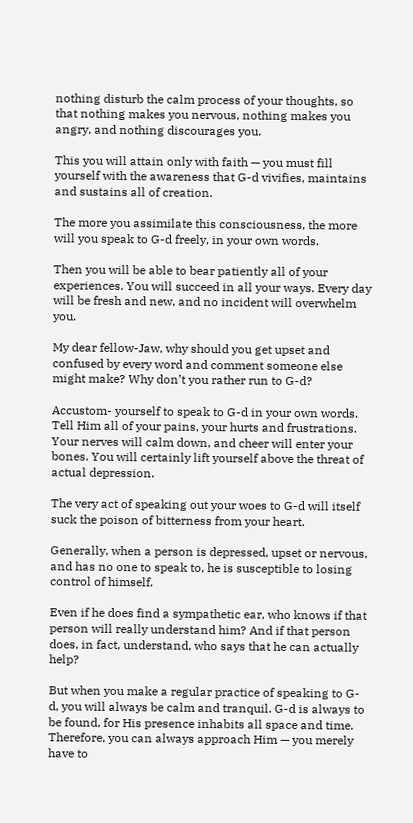nothing disturb the calm process of your thoughts, so that nothing makes you nervous, nothing makes you angry, and nothing discourages you.

This you will attain only with faith — you must fill yourself with the awareness that G-d vivifies, maintains and sustains all of creation.

The more you assimilate this consciousness, the more will you speak to G-d freely, in your own words.

Then you will be able to bear patiently all of your experiences. You will succeed in all your ways. Every day will be fresh and new, and no incident will overwhelm you.

My dear fellow-Jaw, why should you get upset and confused by every word and comment someone else might make? Why don’t you rather run to G-d?

Accustom- yourself to speak to G-d in your own words. Tell Him all of your pains, your hurts and frustrations. Your nerves will calm down, and cheer will enter your bones. You will certainly lift yourself above the threat of actual depression.

The very act of speaking out your woes to G-d will itself suck the poison of bitterness from your heart.

Generally, when a person is depressed, upset or nervous, and has no one to speak to, he is susceptible to losing control of himself.

Even if he does find a sympathetic ear, who knows if that person will really understand him? And if that person does, in fact, understand, who says that he can actually help?

But when you make a regular practice of speaking to G-d, you will always be calm and tranquil. G-d is always to be found, for His presence inhabits all space and time. Therefore, you can always approach Him — you merely have to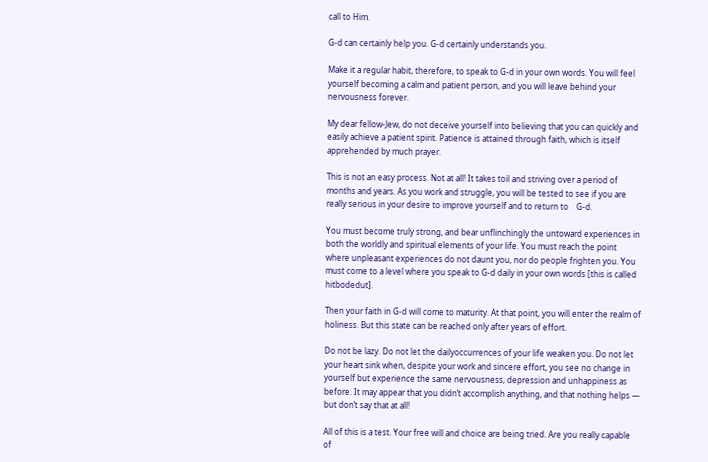call to Him.

G-d can certainly help you. G-d certainly understands you.

Make it a regular habit, therefore, to speak to G-d in your own words. You will feel yourself becoming a calm and patient person, and you will leave behind your nervousness forever.

My dear fellow-Jew, do not deceive yourself into believing that you can quickly and easily achieve a patient spirit. Patience is attained through faith, which is itself apprehended by much prayer.

This is not an easy process. Not at all! It takes toil and striving over a period of months and years. As you work and struggle, you will be tested to see if you are really serious in your desire to improve yourself and to return to    G-d.

You must become truly strong, and bear unflinchingly the untoward experiences in both the worldly and spiritual elements of your life. You must reach the point where unpleasant experiences do not daunt you, nor do people frighten you. You must come to a level where you speak to G-d daily in your own words [this is called hitbodedut].

Then your faith in G-d will come to maturity. At that point, you will enter the realm of holiness. But this state can be reached only after years of effort.

Do not be lazy. Do not let the dailyoccurrences of your life weaken you. Do not let your heart sink when, despite your work and sincere effort, you see no change in yourself but experience the same nervousness, depression and unhappiness as before. It may appear that you didn’t accomplish anything, and that nothing helps — but don’t say that at all!

All of this is a test. Your free will and choice are being tried. Are you really capable of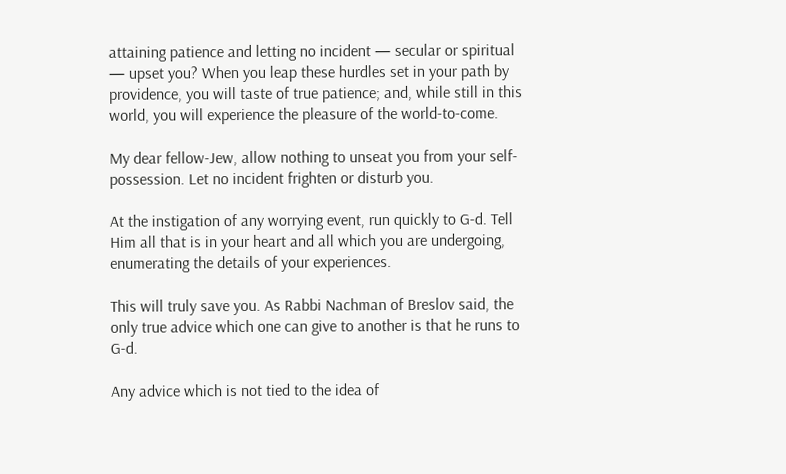attaining patience and letting no incident — secular or spiritual — upset you? When you leap these hurdles set in your path by providence, you will taste of true patience; and, while still in this world, you will experience the pleasure of the world-to-come.

My dear fellow-Jew, allow nothing to unseat you from your self-possession. Let no incident frighten or disturb you.

At the instigation of any worrying event, run quickly to G-d. Tell Him all that is in your heart and all which you are undergoing, enumerating the details of your experiences.

This will truly save you. As Rabbi Nachman of Breslov said, the only true advice which one can give to another is that he runs to G-d.

Any advice which is not tied to the idea of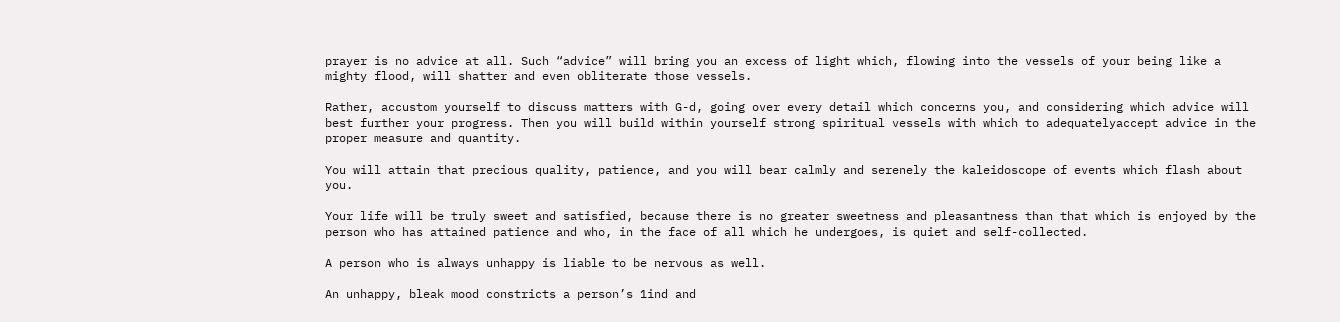prayer is no advice at all. Such “advice” will bring you an excess of light which, flowing into the vessels of your being like a mighty flood, will shatter and even obliterate those vessels.

Rather, accustom yourself to discuss matters with G-d, going over every detail which concerns you, and considering which advice will best further your progress. Then you will build within yourself strong spiritual vessels with which to adequatelyaccept advice in the proper measure and quantity.

You will attain that precious quality, patience, and you will bear calmly and serenely the kaleidoscope of events which flash about you.

Your life will be truly sweet and satisfied, because there is no greater sweetness and pleasantness than that which is enjoyed by the person who has attained patience and who, in the face of all which he undergoes, is quiet and self-collected.

A person who is always unhappy is liable to be nervous as well.

An unhappy, bleak mood constricts a person’s 1ind and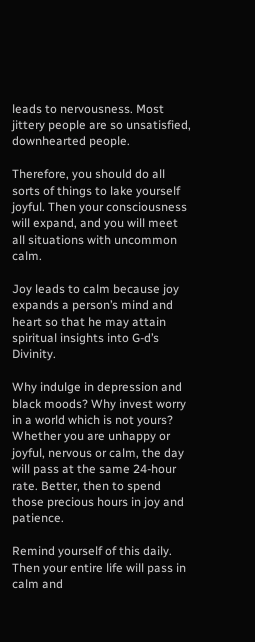leads to nervousness. Most jittery people are so unsatisfied, downhearted people.

Therefore, you should do all sorts of things to lake yourself joyful. Then your consciousness will expand, and you will meet all situations with uncommon calm.

Joy leads to calm because joy expands a person’s mind and heart so that he may attain spiritual insights into G-d’s Divinity.

Why indulge in depression and black moods? Why invest worry in a world which is not yours? Whether you are unhappy or joyful, nervous or calm, the day will pass at the same 24-hour rate. Better, then to spend those precious hours in joy and patience.

Remind yourself of this daily. Then your entire life will pass in calm and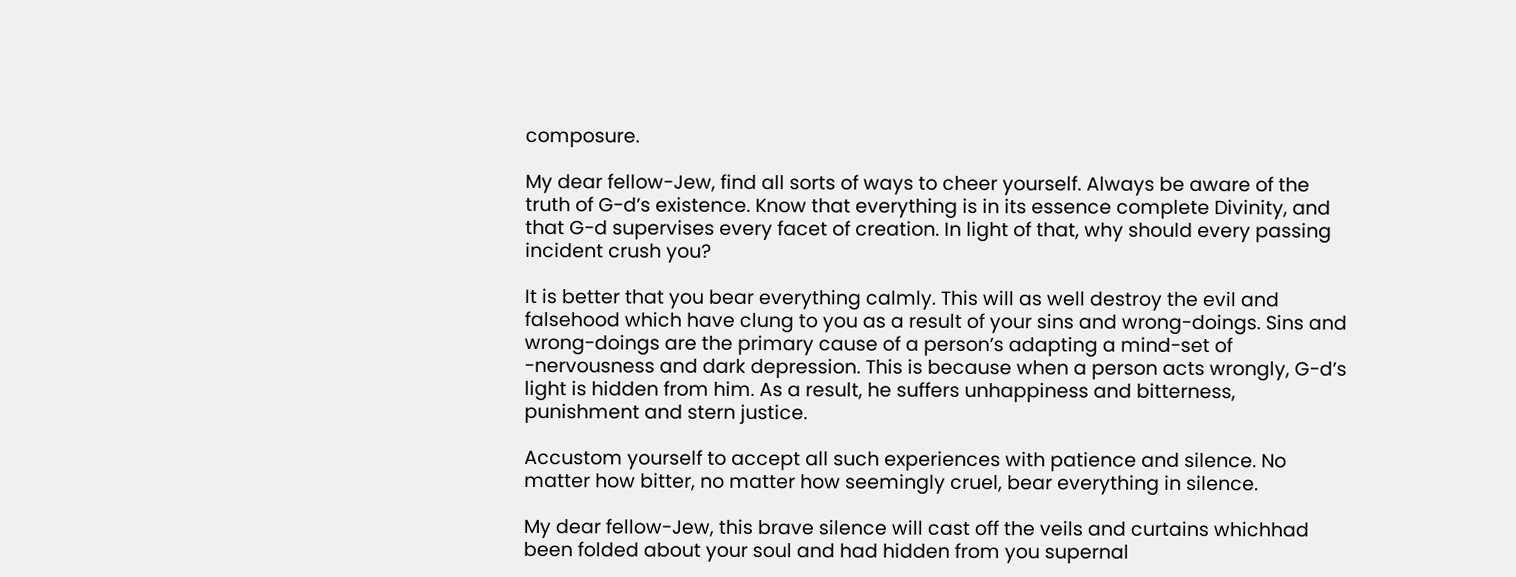composure.

My dear fellow-Jew, find all sorts of ways to cheer yourself. Always be aware of the truth of G-d’s existence. Know that everything is in its essence complete Divinity, and that G-d supervises every facet of creation. In light of that, why should every passing incident crush you?

It is better that you bear everything calmly. This will as well destroy the evil and falsehood which have clung to you as a result of your sins and wrong-doings. Sins and wrong-doings are the primary cause of a person’s adapting a mind-set of -nervousness and dark depression. This is because when a person acts wrongly, G-d’s light is hidden from him. As a result, he suffers unhappiness and bitterness, punishment and stern justice.

Accustom yourself to accept all such experiences with patience and silence. No matter how bitter, no matter how seemingly cruel, bear everything in silence.

My dear fellow-Jew, this brave silence will cast off the veils and curtains whichhad been folded about your soul and had hidden from you supernal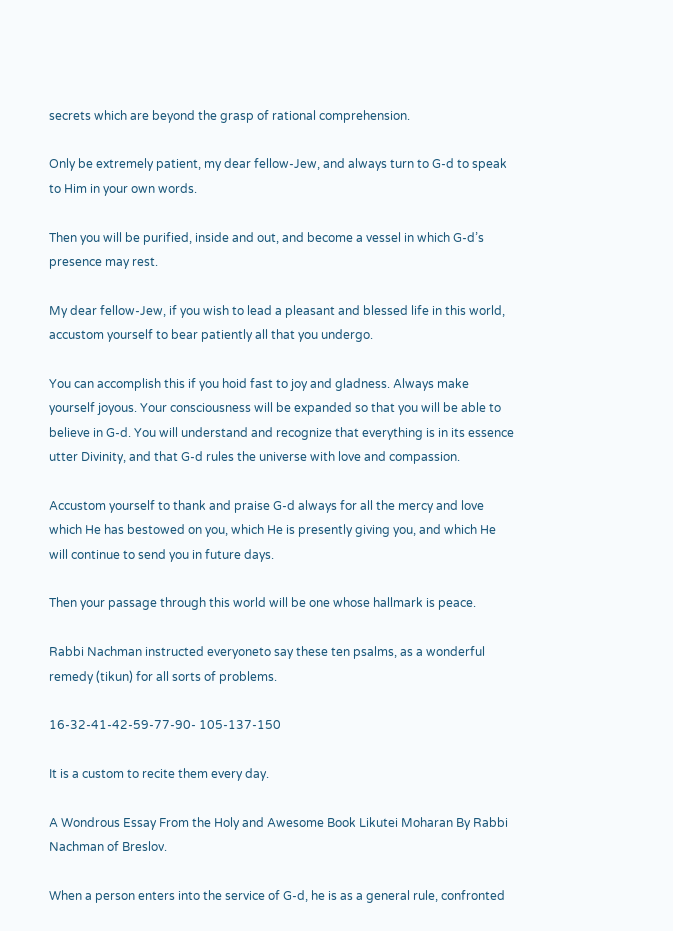secrets which are beyond the grasp of rational comprehension.

Only be extremely patient, my dear fellow-Jew, and always turn to G-d to speak to Him in your own words.

Then you will be purified, inside and out, and become a vessel in which G-d’s presence may rest.

My dear fellow-Jew, if you wish to lead a pleasant and blessed life in this world, accustom yourself to bear patiently all that you undergo.

You can accomplish this if you hoid fast to joy and gladness. Always make yourself joyous. Your consciousness will be expanded so that you will be able to believe in G-d. You will understand and recognize that everything is in its essence utter Divinity, and that G-d rules the universe with love and compassion.

Accustom yourself to thank and praise G-d always for all the mercy and love which He has bestowed on you, which He is presently giving you, and which He will continue to send you in future days.

Then your passage through this world will be one whose hallmark is peace.

Rabbi Nachman instructed everyoneto say these ten psalms, as a wonderful remedy (tikun) for all sorts of problems.

16-32-41-42-59-77-90- 105-137-150

It is a custom to recite them every day.

A Wondrous Essay From the Holy and Awesome Book Likutei Moharan By Rabbi Nachman of Breslov.

When a person enters into the service of G-d, he is as a general rule, confronted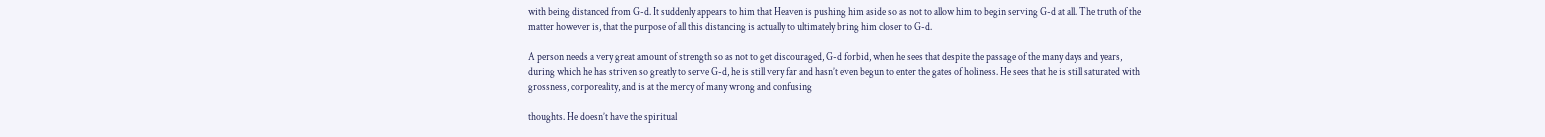with being distanced from G-d. It suddenly appears to him that Heaven is pushing him aside so as not to allow him to begin serving G-d at all. The truth of the matter however is, that the purpose of all this distancing is actually to ultimately bring him closer to G-d.

A person needs a very great amount of strength so as not to get discouraged, G-d forbid, when he sees that despite the passage of the many days and years, during which he has striven so greatly to serve G-d, he is still very far and hasn’t even begun to enter the gates of holiness. He sees that he is still saturated with grossness, corporeality, and is at the mercy of many wrong and confusing

thoughts. He doesn’t have the spiritual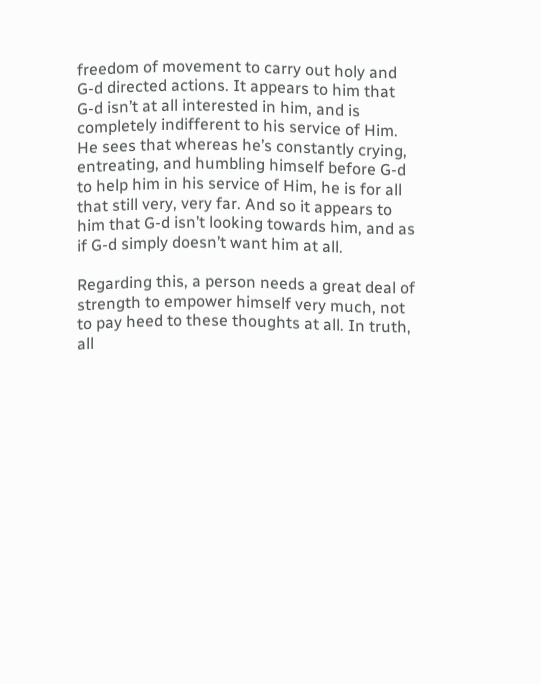freedom of movement to carry out holy and G-d directed actions. It appears to him that G-d isn’t at all interested in him, and is completely indifferent to his service of Him. He sees that whereas he’s constantly crying, entreating, and humbling himself before G-d to help him in his service of Him, he is for all that still very, very far. And so it appears to him that G-d isn’t looking towards him, and as if G-d simply doesn’t want him at all.

Regarding this, a person needs a great deal of strength to empower himself very much, not to pay heed to these thoughts at all. In truth, all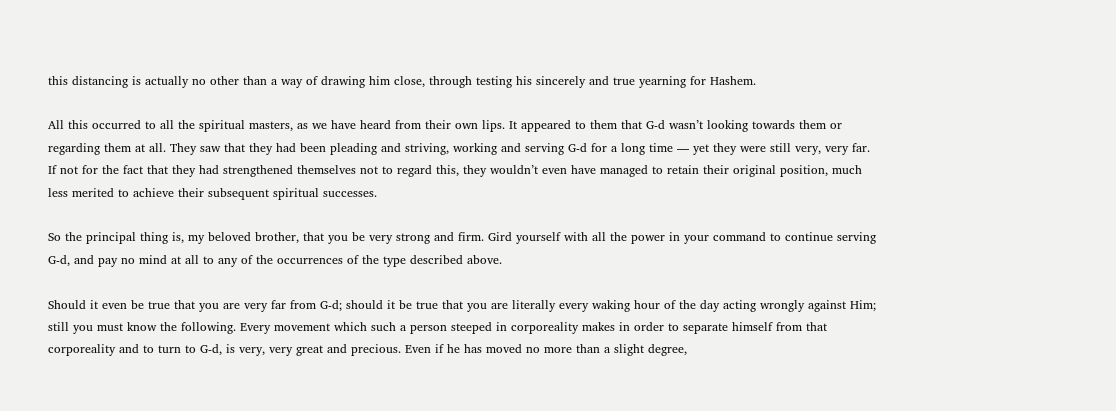this distancing is actually no other than a way of drawing him close, through testing his sincerely and true yearning for Hashem.

All this occurred to all the spiritual masters, as we have heard from their own lips. It appeared to them that G-d wasn’t looking towards them or regarding them at all. They saw that they had been pleading and striving, working and serving G-d for a long time — yet they were still very, very far. If not for the fact that they had strengthened themselves not to regard this, they wouldn’t even have managed to retain their original position, much less merited to achieve their subsequent spiritual successes.

So the principal thing is, my beloved brother, that you be very strong and firm. Gird yourself with all the power in your command to continue serving G-d, and pay no mind at all to any of the occurrences of the type described above.

Should it even be true that you are very far from G-d; should it be true that you are literally every waking hour of the day acting wrongly against Him; still you must know the following. Every movement which such a person steeped in corporeality makes in order to separate himself from that corporeality and to turn to G-d, is very, very great and precious. Even if he has moved no more than a slight degree,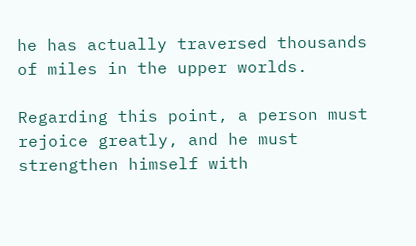he has actually traversed thousands of miles in the upper worlds.

Regarding this point, a person must rejoice greatly, and he must strengthen himself with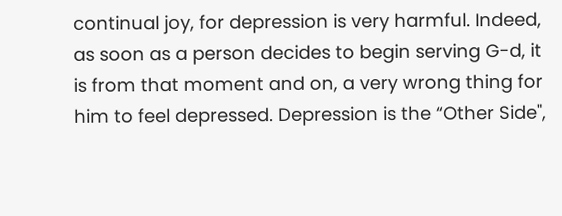continual joy, for depression is very harmful. Indeed, as soon as a person decides to begin serving G-d, it is from that moment and on, a very wrong thing for him to feel depressed. Depression is the “Other Side",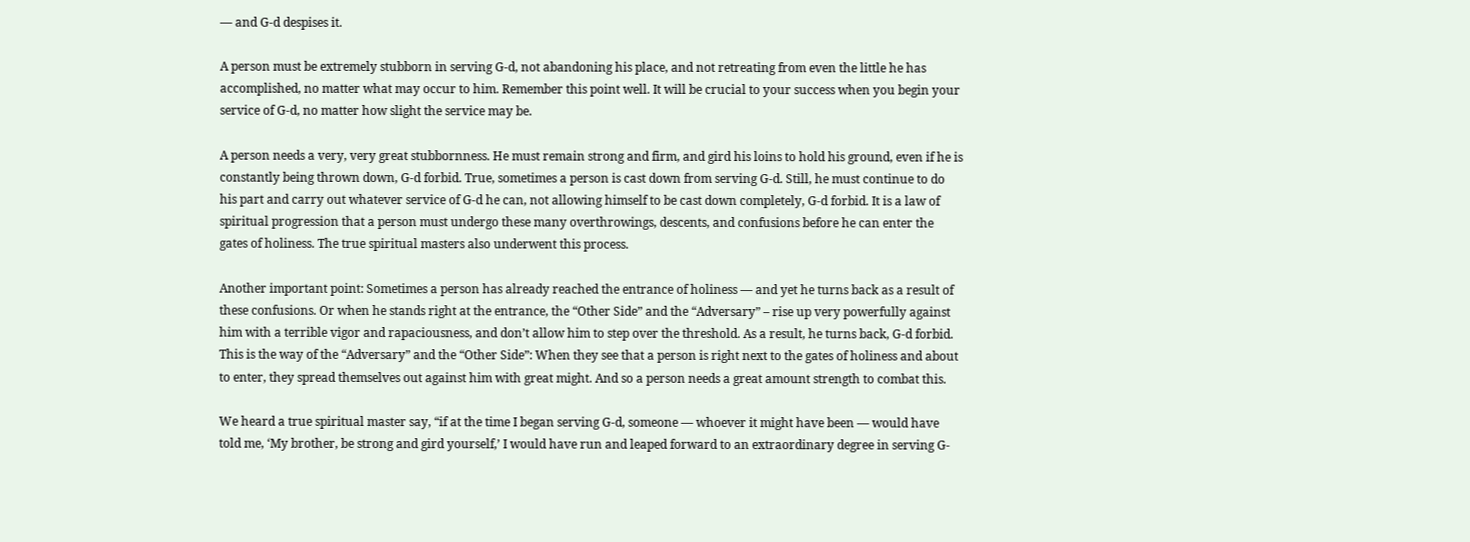— and G-d despises it.

A person must be extremely stubborn in serving G-d, not abandoning his place, and not retreating from even the little he has accomplished, no matter what may occur to him. Remember this point well. It will be crucial to your success when you begin your service of G-d, no matter how slight the service may be.

A person needs a very, very great stubbornness. He must remain strong and firm, and gird his loins to hold his ground, even if he is constantly being thrown down, G-d forbid. True, sometimes a person is cast down from serving G-d. Still, he must continue to do his part and carry out whatever service of G-d he can, not allowing himself to be cast down completely, G-d forbid. It is a law of spiritual progression that a person must undergo these many overthrowings, descents, and confusions before he can enter the gates of holiness. The true spiritual masters also underwent this process.

Another important point: Sometimes a person has already reached the entrance of holiness — and yet he turns back as a result of these confusions. Or when he stands right at the entrance, the “Other Side” and the “Adversary” – rise up very powerfully against him with a terrible vigor and rapaciousness, and don’t allow him to step over the threshold. As a result, he turns back, G-d forbid. This is the way of the “Adversary” and the “Other Side”: When they see that a person is right next to the gates of holiness and about to enter, they spread themselves out against him with great might. And so a person needs a great amount strength to combat this.

We heard a true spiritual master say, “if at the time I began serving G-d, someone — whoever it might have been — would have told me, ‘My brother, be strong and gird yourself,’ I would have run and leaped forward to an extraordinary degree in serving G-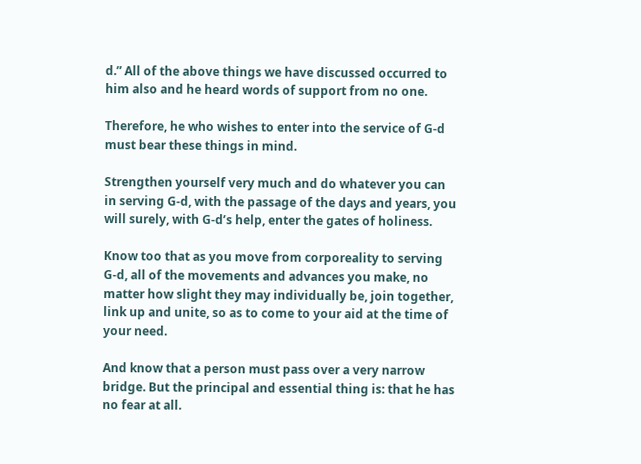d.” All of the above things we have discussed occurred to him also and he heard words of support from no one.

Therefore, he who wishes to enter into the service of G-d must bear these things in mind.

Strengthen yourself very much and do whatever you can in serving G-d, with the passage of the days and years, you will surely, with G-d’s help, enter the gates of holiness.

Know too that as you move from corporeality to serving G-d, all of the movements and advances you make, no matter how slight they may individually be, join together, link up and unite, so as to come to your aid at the time of your need.

And know that a person must pass over a very narrow bridge. But the principal and essential thing is: that he has no fear at all.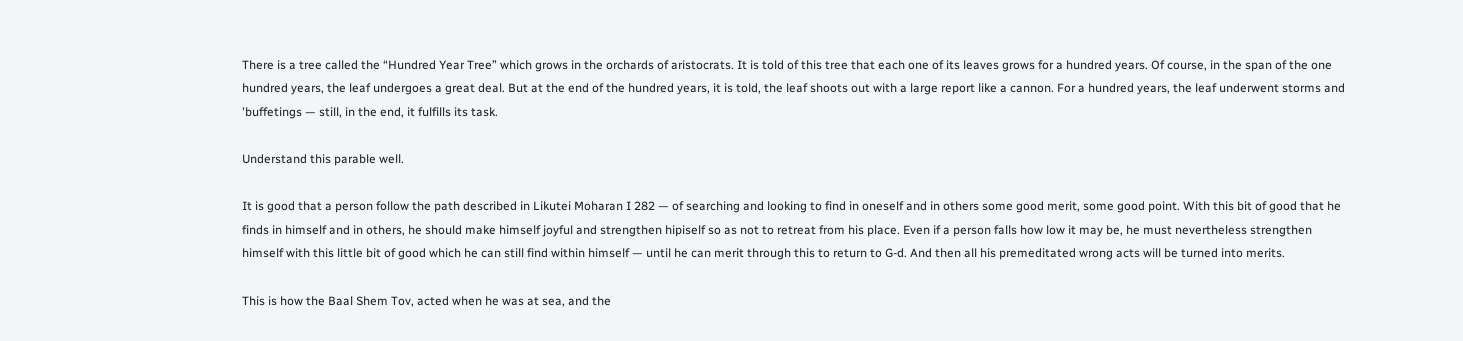There is a tree called the “Hundred Year Tree” which grows in the orchards of aristocrats. It is told of this tree that each one of its leaves grows for a hundred years. Of course, in the span of the one hundred years, the leaf undergoes a great deal. But at the end of the hundred years, it is told, the leaf shoots out with a large report like a cannon. For a hundred years, the leaf underwent storms and 'buffetings — still, in the end, it fulfills its task.

Understand this parable well.

It is good that a person follow the path described in Likutei Moharan I 282 — of searching and looking to find in oneself and in others some good merit, some good point. With this bit of good that he finds in himself and in others, he should make himself joyful and strengthen hipiself so as not to retreat from his place. Even if a person falls how low it may be, he must nevertheless strengthen himself with this little bit of good which he can still find within himself — until he can merit through this to return to G-d. And then all his premeditated wrong acts will be turned into merits.

This is how the Baal Shem Tov, acted when he was at sea, and the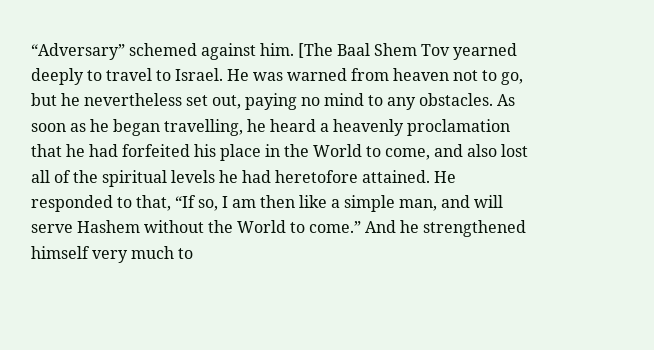“Adversary” schemed against him. [The Baal Shem Tov yearned deeply to travel to Israel. He was warned from heaven not to go, but he nevertheless set out, paying no mind to any obstacles. As soon as he began travelling, he heard a heavenly proclamation that he had forfeited his place in the World to come, and also lost all of the spiritual levels he had heretofore attained. He responded to that, “If so, I am then like a simple man, and will serve Hashem without the World to come.” And he strengthened himself very much to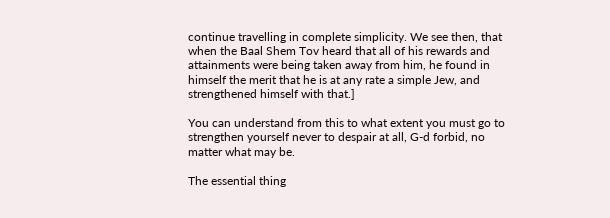continue travelling in complete simplicity. We see then, that when the Baal Shem Tov heard that all of his rewards and attainments were being taken away from him, he found in himself the merit that he is at any rate a simple Jew, and strengthened himself with that.]

You can understand from this to what extent you must go to strengthen yourself never to despair at all, G-d forbid, no matter what may be.

The essential thing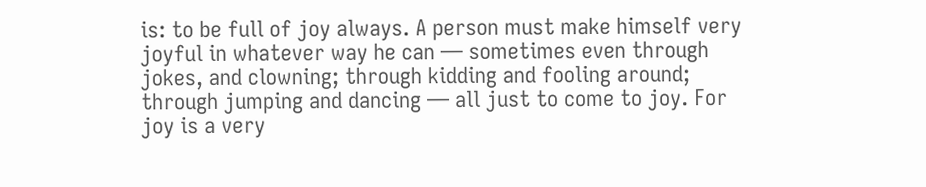is: to be full of joy always. A person must make himself very joyful in whatever way he can — sometimes even through jokes, and clowning; through kidding and fooling around; through jumping and dancing — all just to come to joy. For joy is a very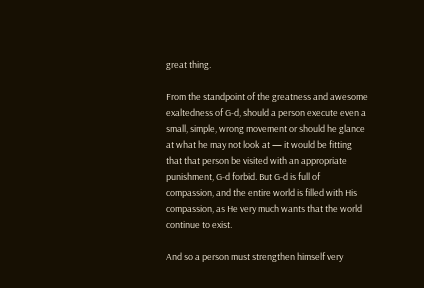great thing.

From the standpoint of the greatness and awesome exaltedness of G-d, should a person execute even a small, simple, wrong movement or should he glance at what he may not look at — it would be fitting that that person be visited with an appropriate punishment, G-d forbid. But G-d is full of compassion, and the entire world is filled with His compassion, as He very much wants that the world continue to exist.

And so a person must strengthen himself very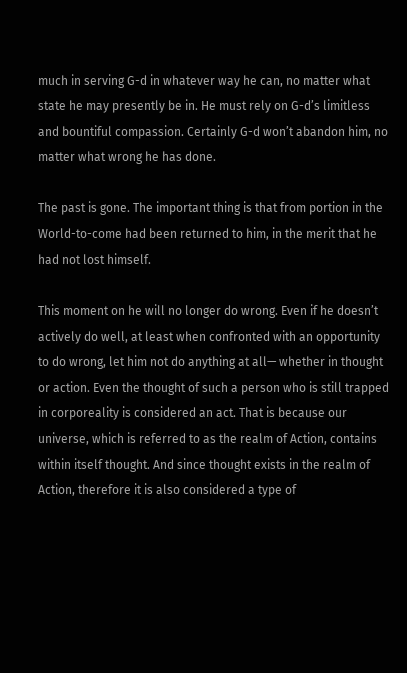much in serving G-d in whatever way he can, no matter what state he may presently be in. He must rely on G-d’s limitless and bountiful compassion. Certainly G-d won’t abandon him, no matter what wrong he has done.

The past is gone. The important thing is that from portion in the World-to-come had been returned to him, in the merit that he had not lost himself.

This moment on he will no longer do wrong. Even if he doesn’t actively do well, at least when confronted with an opportunity to do wrong, let him not do anything at all— whether in thought or action. Even the thought of such a person who is still trapped in corporeality is considered an act. That is because our universe, which is referred to as the realm of Action, contains within itself thought. And since thought exists in the realm of Action, therefore it is also considered a type of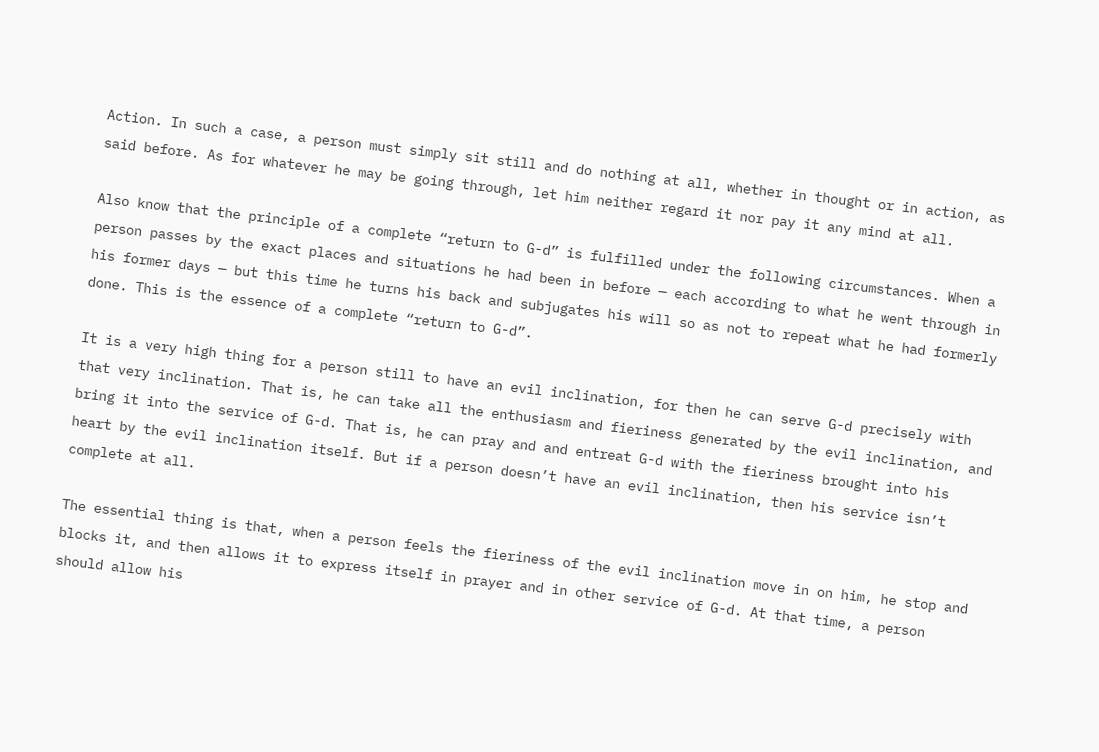Action. In such a case, a person must simply sit still and do nothing at all, whether in thought or in action, as said before. As for whatever he may be going through, let him neither regard it nor pay it any mind at all.

Also know that the principle of a complete “return to G-d” is fulfilled under the following circumstances. When a person passes by the exact places and situations he had been in before — each according to what he went through in his former days — but this time he turns his back and subjugates his will so as not to repeat what he had formerly done. This is the essence of a complete “return to G-d”.

It is a very high thing for a person still to have an evil inclination, for then he can serve G-d precisely with that very inclination. That is, he can take all the enthusiasm and fieriness generated by the evil inclination, and bring it into the service of G-d. That is, he can pray and and entreat G-d with the fieriness brought into his heart by the evil inclination itself. But if a person doesn’t have an evil inclination, then his service isn’t complete at all.

The essential thing is that, when a person feels the fieriness of the evil inclination move in on him, he stop and blocks it, and then allows it to express itself in prayer and in other service of G-d. At that time, a person should allow his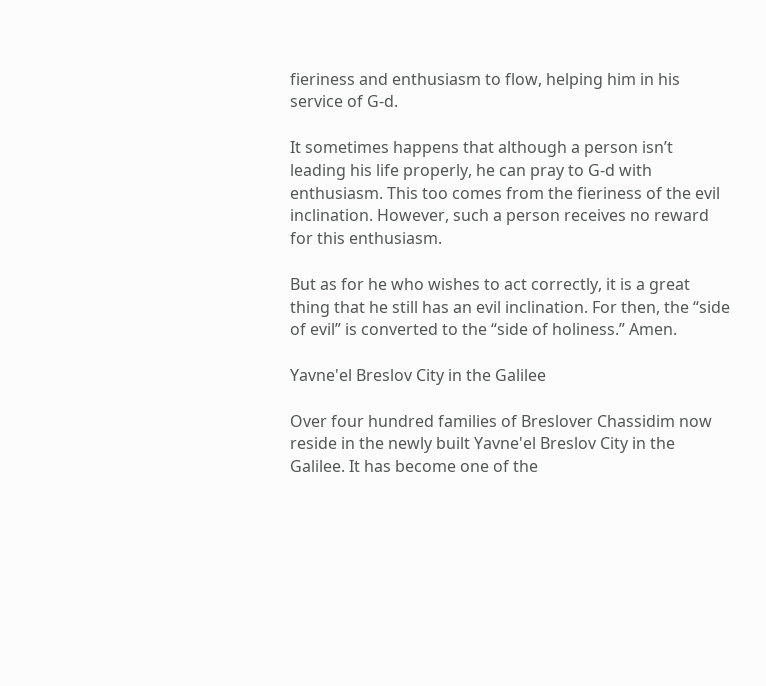fieriness and enthusiasm to flow, helping him in his service of G-d.

It sometimes happens that although a person isn’t leading his life properly, he can pray to G-d with enthusiasm. This too comes from the fieriness of the evil inclination. However, such a person receives no reward for this enthusiasm.

But as for he who wishes to act correctly, it is a great thing that he still has an evil inclination. For then, the “side of evil” is converted to the “side of holiness.” Amen.

Yavne'el Breslov City in the Galilee

Over four hundred families of Breslover Chassidim now reside in the newly built Yavne'el Breslov City in the Galilee. It has become one of the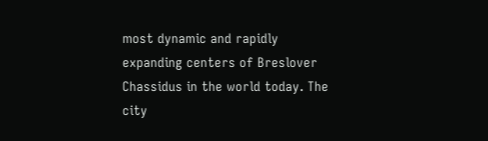most dynamic and rapidly expanding centers of Breslover Chassidus in the world today. The city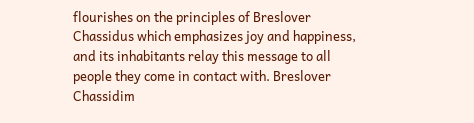flourishes on the principles of Breslover Chassidus which emphasizes joy and happiness, and its inhabitants relay this message to all people they come in contact with. Breslover Chassidim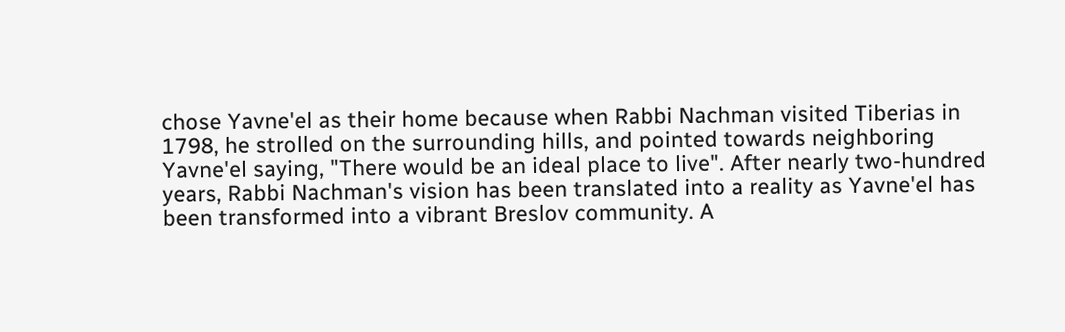chose Yavne'el as their home because when Rabbi Nachman visited Tiberias in 1798, he strolled on the surrounding hills, and pointed towards neighboring Yavne'el saying, "There would be an ideal place to live". After nearly two-hundred years, Rabbi Nachman's vision has been translated into a reality as Yavne'el has been transformed into a vibrant Breslov community. A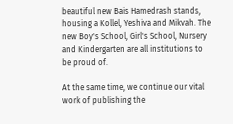beautiful new Bais Hamedrash stands, housing a Kollel, Yeshiva and Mikvah. The new Boy's School, Girl's School, Nursery and Kindergarten are all institutions to be proud of.

At the same time, we continue our vital work of publishing the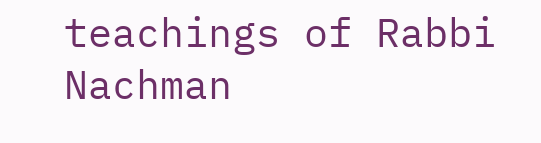teachings of Rabbi Nachman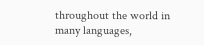throughout the world in many languages,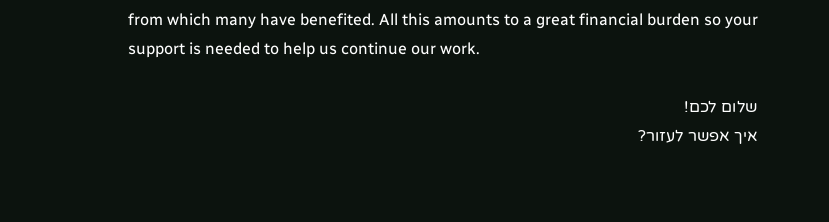from which many have benefited. All this amounts to a great financial burden so your support is needed to help us continue our work.

שלום לכם!
איך אפשר לעזור?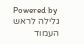Powered by
גלילה לראש העמוד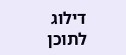דילוג לתוכן